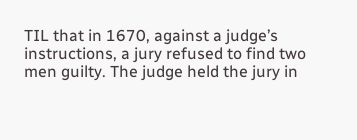TIL that in 1670, against a judge’s instructions, a jury refused to find two men guilty. The judge held the jury in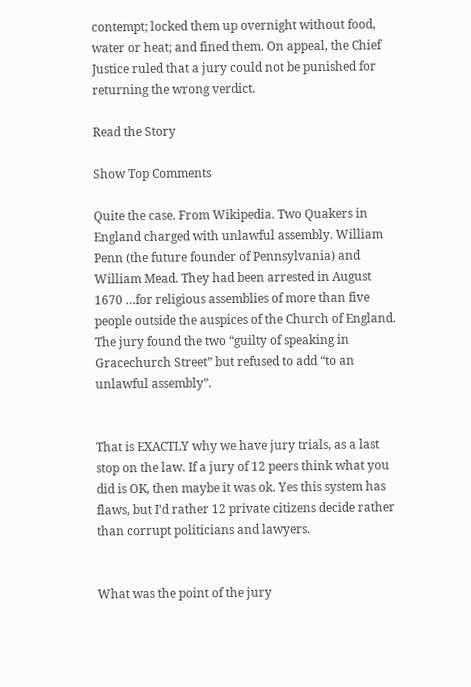contempt; locked them up overnight without food, water or heat; and fined them. On appeal, the Chief Justice ruled that a jury could not be punished for returning the wrong verdict.

Read the Story

Show Top Comments

Quite the case. From Wikipedia. Two Quakers in England charged with unlawful assembly. William Penn (the future founder of Pennsylvania) and William Mead. They had been arrested in August 1670 …for religious assemblies of more than five people outside the auspices of the Church of England. The jury found the two “guilty of speaking in Gracechurch Street” but refused to add “to an unlawful assembly”.


That is EXACTLY why we have jury trials, as a last stop on the law. If a jury of 12 peers think what you did is OK, then maybe it was ok. Yes this system has flaws, but I’d rather 12 private citizens decide rather than corrupt politicians and lawyers.


What was the point of the jury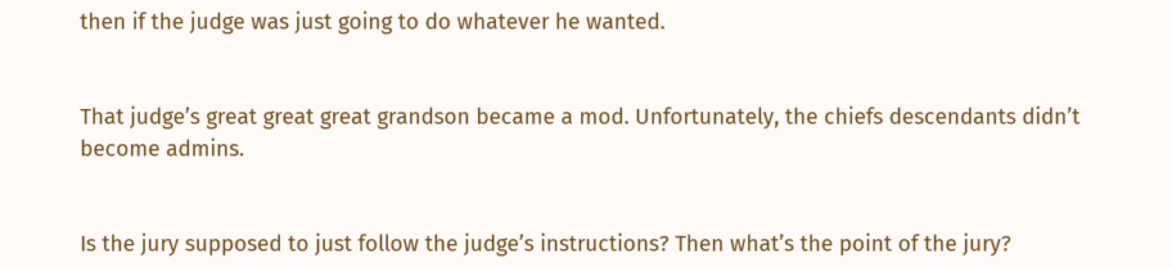then if the judge was just going to do whatever he wanted.


That judge’s great great great grandson became a mod. Unfortunately, the chiefs descendants didn’t become admins.


Is the jury supposed to just follow the judge’s instructions? Then what’s the point of the jury?